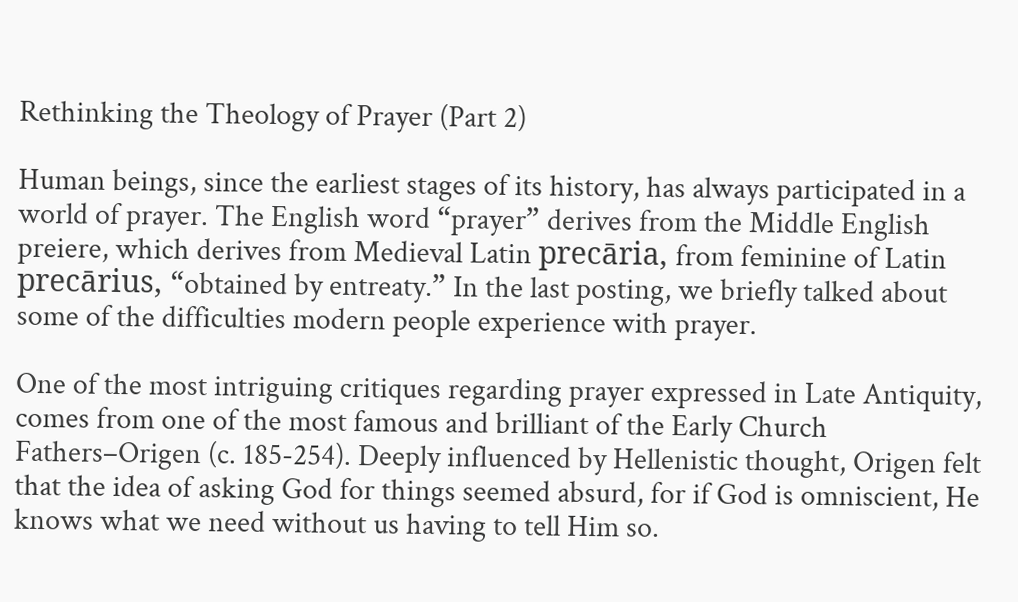Rethinking the Theology of Prayer (Part 2)

Human beings, since the earliest stages of its history, has always participated in a world of prayer. The English word “prayer” derives from the Middle English preiere, which derives from Medieval Latin precāria, from feminine of Latin precārius, “obtained by entreaty.” In the last posting, we briefly talked about some of the difficulties modern people experience with prayer.

One of the most intriguing critiques regarding prayer expressed in Late Antiquity, comes from one of the most famous and brilliant of the Early Church Fathers–Origen (c. 185-254). Deeply influenced by Hellenistic thought, Origen felt that the idea of asking God for things seemed absurd, for if God is omniscient, He knows what we need without us having to tell Him so.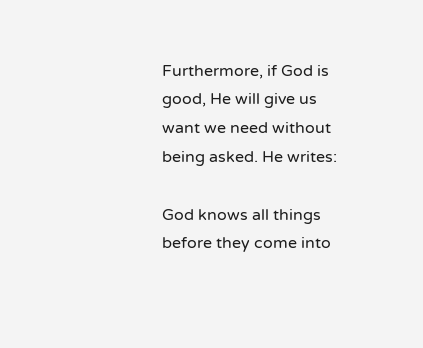Furthermore, if God is good, He will give us want we need without being asked. He writes:

God knows all things before they come into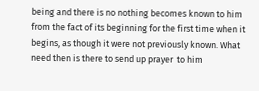being and there is no nothing becomes known to him from the fact of its beginning for the first time when it begins, as though it were not previously known. What need then is there to send up prayer  to him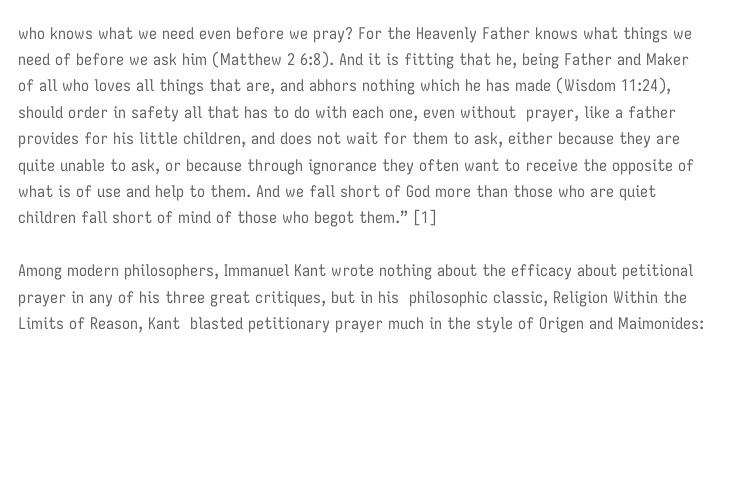who knows what we need even before we pray? For the Heavenly Father knows what things we need of before we ask him (Matthew 2 6:8). And it is fitting that he, being Father and Maker of all who loves all things that are, and abhors nothing which he has made (Wisdom 11:24), should order in safety all that has to do with each one, even without  prayer, like a father provides for his little children, and does not wait for them to ask, either because they are quite unable to ask, or because through ignorance they often want to receive the opposite of what is of use and help to them. And we fall short of God more than those who are quiet children fall short of mind of those who begot them.” [1]

Among modern philosophers, Immanuel Kant wrote nothing about the efficacy about petitional prayer in any of his three great critiques, but in his  philosophic classic, Religion Within the Limits of Reason, Kant  blasted petitionary prayer much in the style of Origen and Maimonides: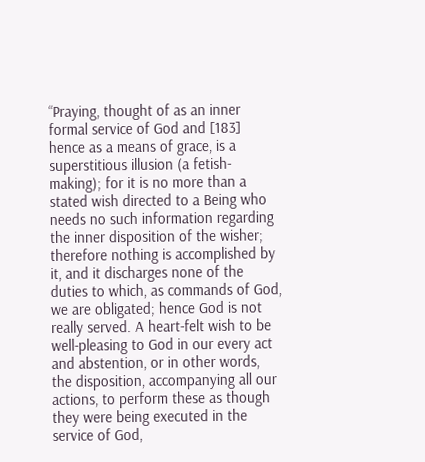“Praying, thought of as an inner formal service of God and [183] hence as a means of grace, is a superstitious illusion (a fetish-making); for it is no more than a stated wish directed to a Being who needs no such information regarding the inner disposition of the wisher; therefore nothing is accomplished by it, and it discharges none of the duties to which, as commands of God, we are obligated; hence God is not really served. A heart-felt wish to be well-pleasing to God in our every act and abstention, or in other words, the disposition, accompanying all our actions, to perform these as though they were being executed in the service of God,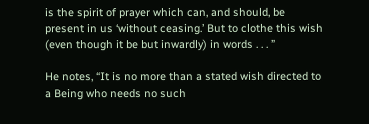is the spirit of prayer which can, and should, be present in us ‘without ceasing.’ But to clothe this wish (even though it be but inwardly) in words . . . ”

He notes, “It is no more than a stated wish directed to a Being who needs no such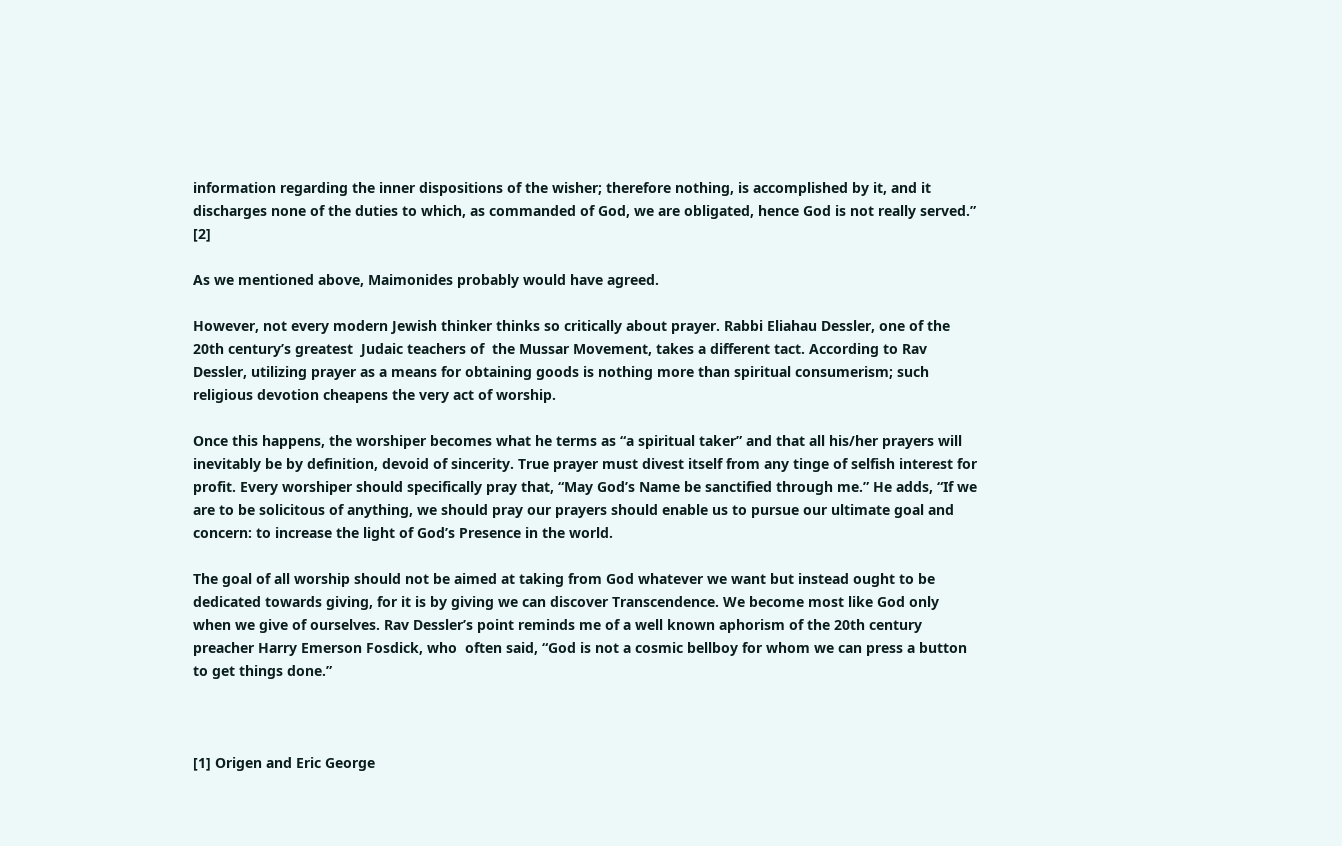information regarding the inner dispositions of the wisher; therefore nothing, is accomplished by it, and it discharges none of the duties to which, as commanded of God, we are obligated, hence God is not really served.” [2]

As we mentioned above, Maimonides probably would have agreed.

However, not every modern Jewish thinker thinks so critically about prayer. Rabbi Eliahau Dessler, one of the 20th century’s greatest  Judaic teachers of  the Mussar Movement, takes a different tact. According to Rav Dessler, utilizing prayer as a means for obtaining goods is nothing more than spiritual consumerism; such religious devotion cheapens the very act of worship.

Once this happens, the worshiper becomes what he terms as “a spiritual taker” and that all his/her prayers will  inevitably be by definition, devoid of sincerity. True prayer must divest itself from any tinge of selfish interest for profit. Every worshiper should specifically pray that, “May God’s Name be sanctified through me.” He adds, “If we are to be solicitous of anything, we should pray our prayers should enable us to pursue our ultimate goal and concern: to increase the light of God’s Presence in the world.

The goal of all worship should not be aimed at taking from God whatever we want but instead ought to be dedicated towards giving, for it is by giving we can discover Transcendence. We become most like God only when we give of ourselves. Rav Dessler’s point reminds me of a well known aphorism of the 20th century preacher Harry Emerson Fosdick, who  often said, “God is not a cosmic bellboy for whom we can press a button to get things done.”



[1] Origen and Eric George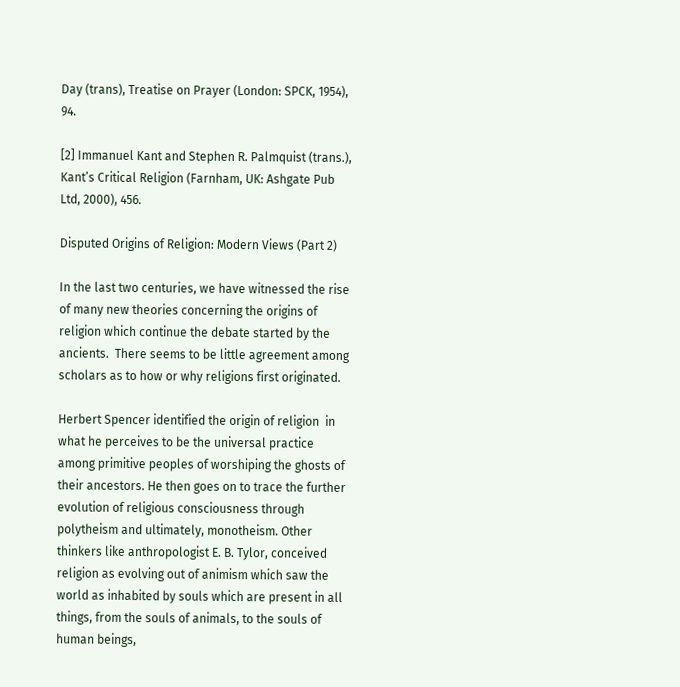Day (trans), Treatise on Prayer (London: SPCK, 1954), 94.

[2] Immanuel Kant and Stephen R. Palmquist (trans.), Kant’s Critical Religion (Farnham, UK: Ashgate Pub Ltd, 2000), 456.

Disputed Origins of Religion: Modern Views (Part 2)

In the last two centuries, we have witnessed the rise of many new theories concerning the origins of religion which continue the debate started by the ancients.  There seems to be little agreement among scholars as to how or why religions first originated.

Herbert Spencer identified the origin of religion  in what he perceives to be the universal practice among primitive peoples of worshiping the ghosts of their ancestors. He then goes on to trace the further evolution of religious consciousness through polytheism and ultimately, monotheism. Other thinkers like anthropologist E. B. Tylor, conceived  religion as evolving out of animism which saw the world as inhabited by souls which are present in all things, from the souls of animals, to the souls of human beings,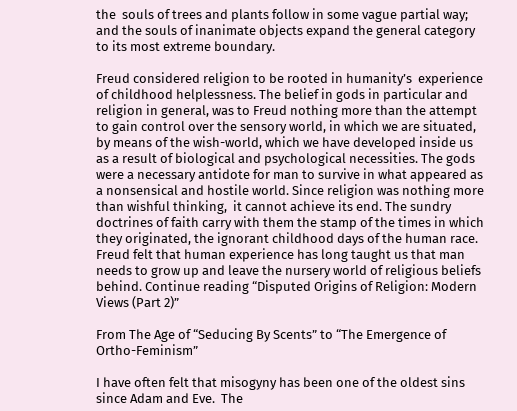the  souls of trees and plants follow in some vague partial way; and the souls of inanimate objects expand the general category to its most extreme boundary.

Freud considered religion to be rooted in humanity’s  experience of childhood helplessness. The belief in gods in particular and religion in general, was to Freud nothing more than the attempt to gain control over the sensory world, in which we are situated, by means of the wish-world, which we have developed inside us as a result of biological and psychological necessities. The gods were a necessary antidote for man to survive in what appeared as a nonsensical and hostile world. Since religion was nothing more than wishful thinking,  it cannot achieve its end. The sundry doctrines of faith carry with them the stamp of the times in which they originated, the ignorant childhood days of the human race. Freud felt that human experience has long taught us that man needs to grow up and leave the nursery world of religious beliefs behind. Continue reading “Disputed Origins of Religion: Modern Views (Part 2)”

From The Age of “Seducing By Scents” to “The Emergence of Ortho-Feminism”

I have often felt that misogyny has been one of the oldest sins since Adam and Eve.  The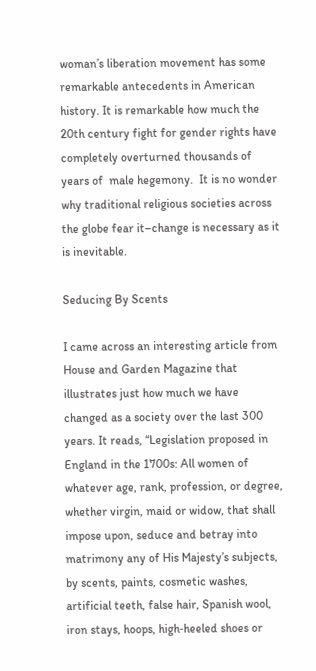woman’s liberation movement has some remarkable antecedents in American history. It is remarkable how much the 20th century fight for gender rights have completely overturned thousands of years of  male hegemony.  It is no wonder why traditional religious societies across the globe fear it–change is necessary as it is inevitable.

Seducing By Scents

I came across an interesting article from House and Garden Magazine that illustrates just how much we have changed as a society over the last 300 years. It reads, “Legislation proposed in England in the 1700s: All women of whatever age, rank, profession, or degree, whether virgin, maid or widow, that shall impose upon, seduce and betray into matrimony any of His Majesty’s subjects, by scents, paints, cosmetic washes, artificial teeth, false hair, Spanish wool, iron stays, hoops, high‑heeled shoes or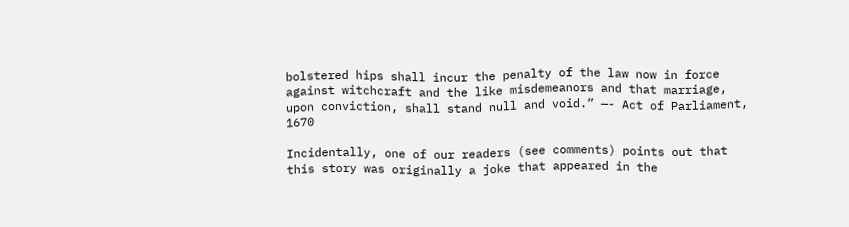bolstered hips shall incur the penalty of the law now in force against witchcraft and the like misdemeanors and that marriage, upon conviction, shall stand null and void.” —- Act of Parliament, 1670

Incidentally, one of our readers (see comments) points out that this story was originally a joke that appeared in the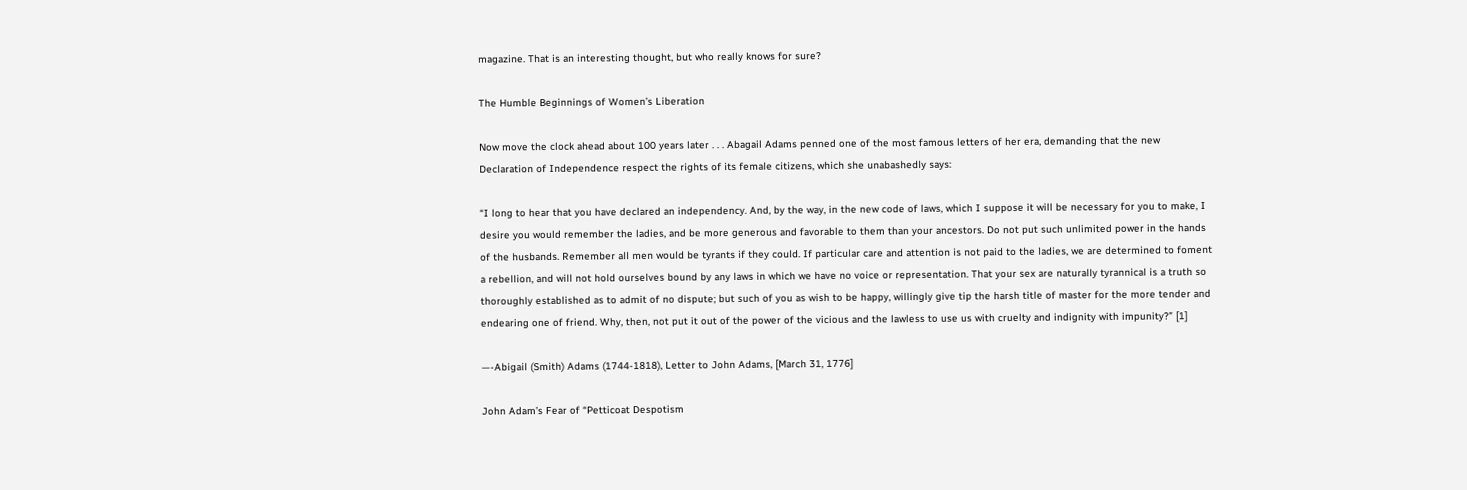magazine. That is an interesting thought, but who really knows for sure?

The Humble Beginnings of Women’s Liberation

Now move the clock ahead about 100 years later . . . Abagail Adams penned one of the most famous letters of her era, demanding that the new Declaration of Independence respect the rights of its female citizens, which she unabashedly says:

“I long to hear that you have declared an independency. And, by the way, in the new code of laws, which I suppose it will be necessary for you to make, I desire you would remember the ladies, and be more generous and favorable to them than your ancestors. Do not put such unlimited power in the hands of the husbands. Remember all men would be tyrants if they could. If particular care and attention is not paid to the ladies, we are determined to foment a rebellion, and will not hold ourselves bound by any laws in which we have no voice or representation. That your sex are naturally tyrannical is a truth so thoroughly established as to admit of no dispute; but such of you as wish to be happy, willingly give tip the harsh title of master for the more tender and endearing one of friend. Why, then, not put it out of the power of the vicious and the lawless to use us with cruelty and indignity with impunity?” [1]

—-Abigail (Smith) Adams (1744-1818), Letter to John Adams, [March 31, 1776]

John Adam’s Fear of “Petticoat Despotism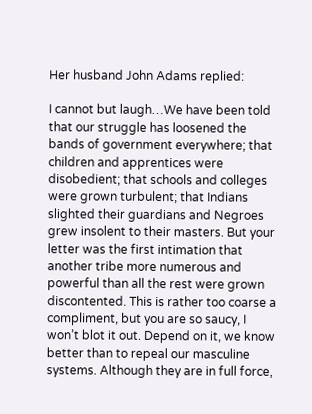Her husband John Adams replied:

I cannot but laugh…We have been told that our struggle has loosened the bands of government everywhere; that children and apprentices were disobedient; that schools and colleges were grown turbulent; that Indians slighted their guardians and Negroes grew insolent to their masters. But your letter was the first intimation that another tribe more numerous and powerful than all the rest were grown discontented. This is rather too coarse a compliment, but you are so saucy, I won’t blot it out. Depend on it, we know better than to repeal our masculine systems. Although they are in full force,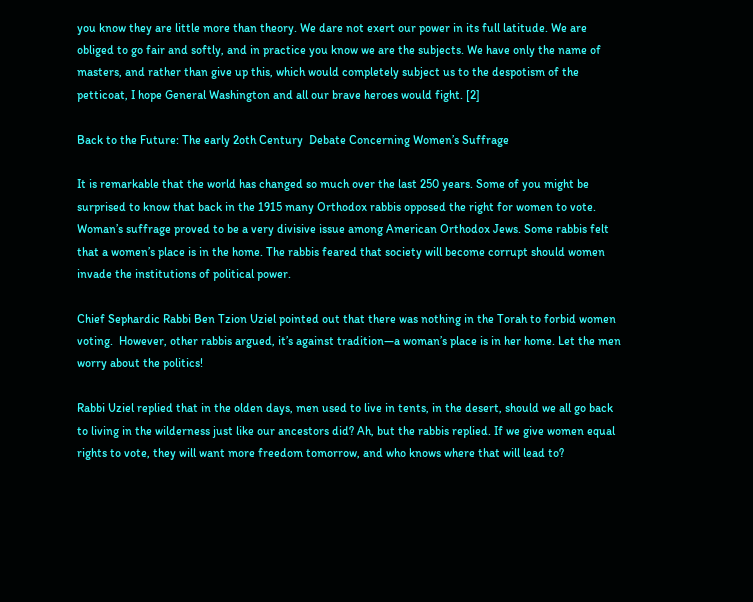you know they are little more than theory. We dare not exert our power in its full latitude. We are obliged to go fair and softly, and in practice you know we are the subjects. We have only the name of masters, and rather than give up this, which would completely subject us to the despotism of the petticoat, I hope General Washington and all our brave heroes would fight. [2]

Back to the Future: The early 2oth Century  Debate Concerning Women’s Suffrage

It is remarkable that the world has changed so much over the last 250 years. Some of you might be surprised to know that back in the 1915 many Orthodox rabbis opposed the right for women to vote. Woman’s suffrage proved to be a very divisive issue among American Orthodox Jews. Some rabbis felt that a women’s place is in the home. The rabbis feared that society will become corrupt should women invade the institutions of political power.

Chief Sephardic Rabbi Ben Tzion Uziel pointed out that there was nothing in the Torah to forbid women voting.  However, other rabbis argued, it’s against tradition—a woman’s place is in her home. Let the men worry about the politics!

Rabbi Uziel replied that in the olden days, men used to live in tents, in the desert, should we all go back to living in the wilderness just like our ancestors did? Ah, but the rabbis replied. If we give women equal rights to vote, they will want more freedom tomorrow, and who knows where that will lead to?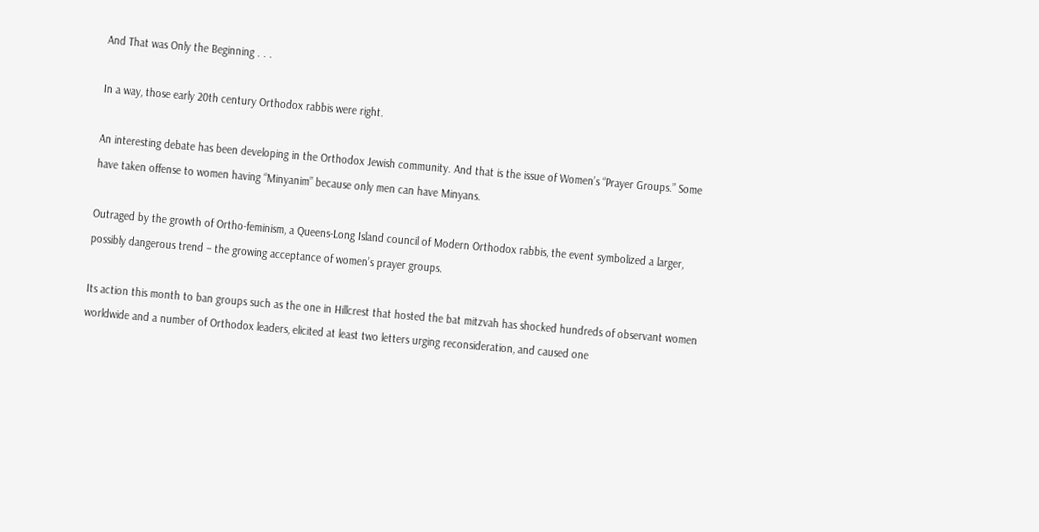And That was Only the Beginning . . .

In a way, those early 20th century Orthodox rabbis were right.

An interesting debate has been developing in the Orthodox Jewish community. And that is the issue of Women’s “Prayer Groups.” Some have taken offense to women having “Minyanim” because only men can have Minyans.

Outraged by the growth of Ortho-feminism, a Queens-Long Island council of Modern Orthodox rabbis, the event symbolized a larger, possibly dangerous trend – the growing acceptance of women’s prayer groups.

Its action this month to ban groups such as the one in Hillcrest that hosted the bat mitzvah has shocked hundreds of observant women worldwide and a number of Orthodox leaders, elicited at least two letters urging reconsideration, and caused one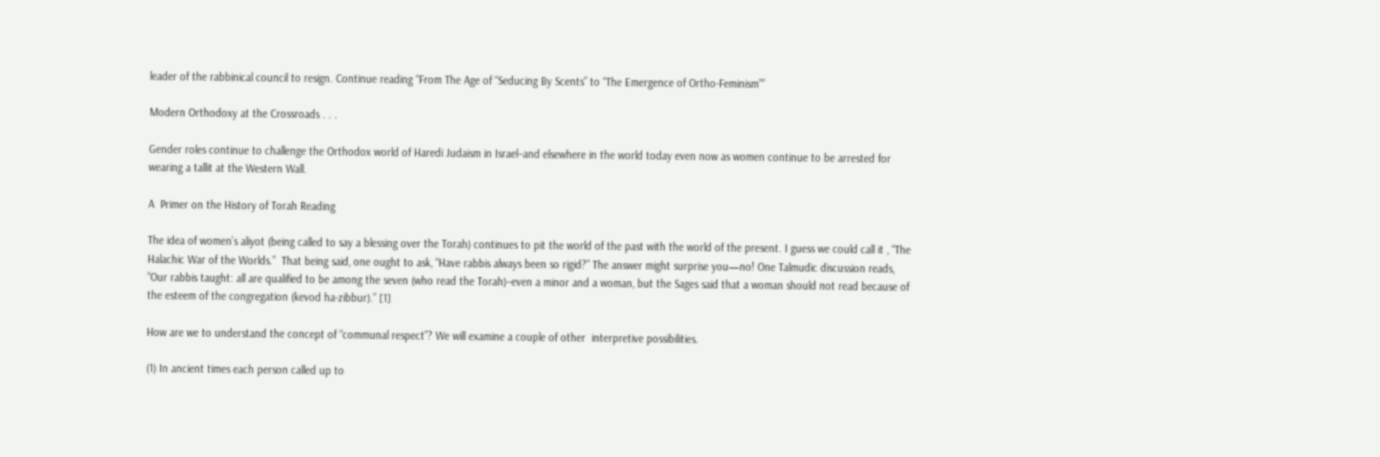leader of the rabbinical council to resign. Continue reading “From The Age of “Seducing By Scents” to “The Emergence of Ortho-Feminism””

Modern Orthodoxy at the Crossroads . . .

Gender roles continue to challenge the Orthodox world of Haredi Judaism in Israel–and elsewhere in the world today even now as women continue to be arrested for wearing a tallit at the Western Wall.

A  Primer on the History of Torah Reading

The idea of women’s aliyot (being called to say a blessing over the Torah) continues to pit the world of the past with the world of the present. I guess we could call it , “The Halachic War of the Worlds.”  That being said, one ought to ask, “Have rabbis always been so rigid?” The answer might surprise you—no! One Talmudic discussion reads, “Our rabbis taught: all are qualified to be among the seven (who read the Torah)–even a minor and a woman, but the Sages said that a woman should not read because of the esteem of the congregation (kevod ha-zibbur).” [1]

How are we to understand the concept of “communal respect”? We will examine a couple of other  interpretive possibilities.

(1) In ancient times each person called up to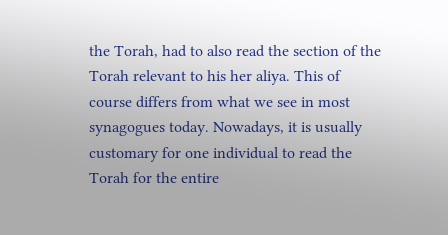the Torah, had to also read the section of the Torah relevant to his her aliya. This of course differs from what we see in most synagogues today. Nowadays, it is usually customary for one individual to read the Torah for the entire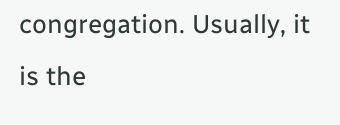congregation. Usually, it is the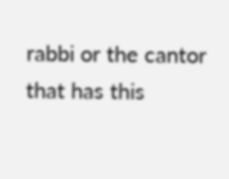rabbi or the cantor that has this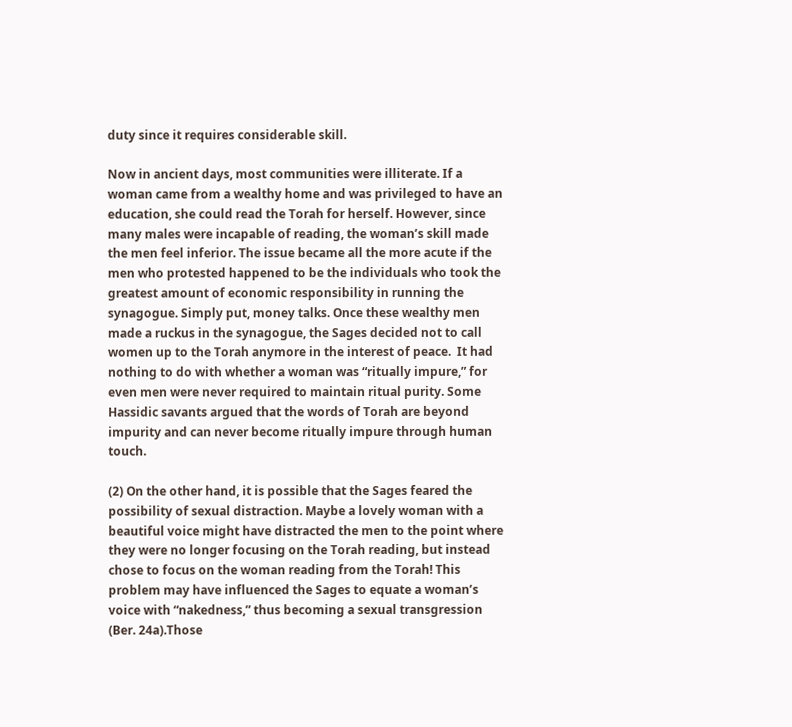duty since it requires considerable skill.

Now in ancient days, most communities were illiterate. If a woman came from a wealthy home and was privileged to have an education, she could read the Torah for herself. However, since many males were incapable of reading, the woman’s skill made the men feel inferior. The issue became all the more acute if the men who protested happened to be the individuals who took the greatest amount of economic responsibility in running the synagogue. Simply put, money talks. Once these wealthy men made a ruckus in the synagogue, the Sages decided not to call women up to the Torah anymore in the interest of peace.  It had nothing to do with whether a woman was “ritually impure,” for even men were never required to maintain ritual purity. Some Hassidic savants argued that the words of Torah are beyond impurity and can never become ritually impure through human touch.

(2) On the other hand, it is possible that the Sages feared the possibility of sexual distraction. Maybe a lovely woman with a beautiful voice might have distracted the men to the point where they were no longer focusing on the Torah reading, but instead chose to focus on the woman reading from the Torah! This problem may have influenced the Sages to equate a woman’s voice with “nakedness,” thus becoming a sexual transgression (Ber. 24a).Those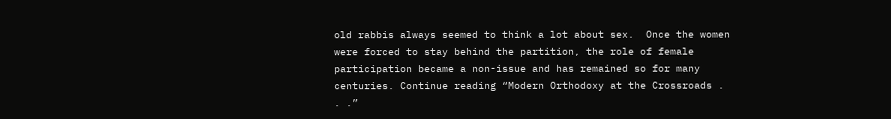old rabbis always seemed to think a lot about sex.  Once the women were forced to stay behind the partition, the role of female participation became a non-issue and has remained so for many centuries. Continue reading “Modern Orthodoxy at the Crossroads . . .”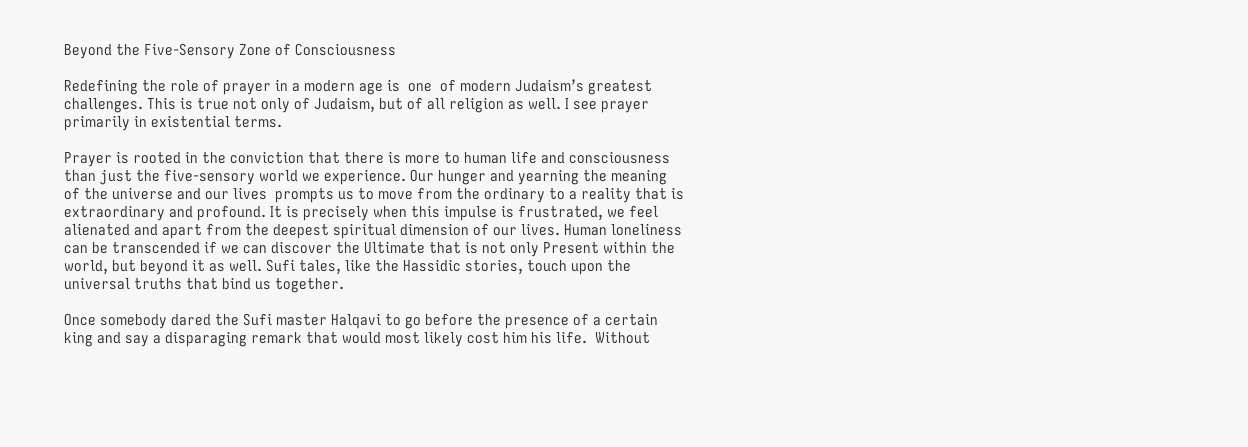Beyond the Five-Sensory Zone of Consciousness

Redefining the role of prayer in a modern age is  one  of modern Judaism’s greatest challenges. This is true not only of Judaism, but of all religion as well. I see prayer primarily in existential terms.

Prayer is rooted in the conviction that there is more to human life and consciousness than just the five-sensory world we experience. Our hunger and yearning the meaning of the universe and our lives  prompts us to move from the ordinary to a reality that is extraordinary and profound. It is precisely when this impulse is frustrated, we feel alienated and apart from the deepest spiritual dimension of our lives. Human loneliness can be transcended if we can discover the Ultimate that is not only Present within the world, but beyond it as well. Sufi tales, like the Hassidic stories, touch upon the universal truths that bind us together.

Once somebody dared the Sufi master Halqavi to go before the presence of a certain king and say a disparaging remark that would most likely cost him his life.  Without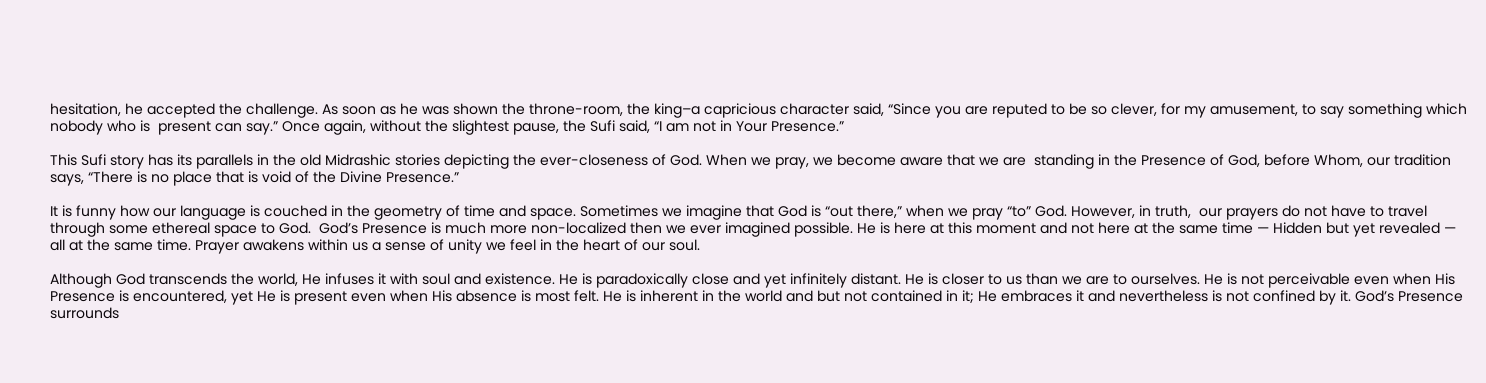hesitation, he accepted the challenge. As soon as he was shown the throne-room, the king–a capricious character said, “Since you are reputed to be so clever, for my amusement, to say something which nobody who is  present can say.” Once again, without the slightest pause, the Sufi said, “I am not in Your Presence.”

This Sufi story has its parallels in the old Midrashic stories depicting the ever-closeness of God. When we pray, we become aware that we are  standing in the Presence of God, before Whom, our tradition says, “There is no place that is void of the Divine Presence.”

It is funny how our language is couched in the geometry of time and space. Sometimes we imagine that God is “out there,” when we pray “to” God. However, in truth,  our prayers do not have to travel through some ethereal space to God.  God’s Presence is much more non-localized then we ever imagined possible. He is here at this moment and not here at the same time — Hidden but yet revealed — all at the same time. Prayer awakens within us a sense of unity we feel in the heart of our soul.

Although God transcends the world, He infuses it with soul and existence. He is paradoxically close and yet infinitely distant. He is closer to us than we are to ourselves. He is not perceivable even when His Presence is encountered, yet He is present even when His absence is most felt. He is inherent in the world and but not contained in it; He embraces it and nevertheless is not confined by it. God’s Presence surrounds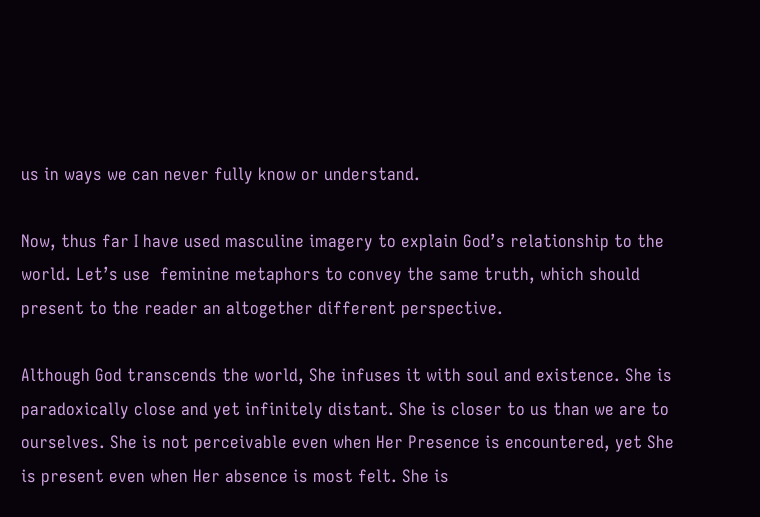us in ways we can never fully know or understand.

Now, thus far I have used masculine imagery to explain God’s relationship to the world. Let’s use  feminine metaphors to convey the same truth, which should present to the reader an altogether different perspective.

Although God transcends the world, She infuses it with soul and existence. She is paradoxically close and yet infinitely distant. She is closer to us than we are to ourselves. She is not perceivable even when Her Presence is encountered, yet She is present even when Her absence is most felt. She is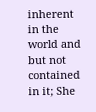inherent in the world and but not contained in it; She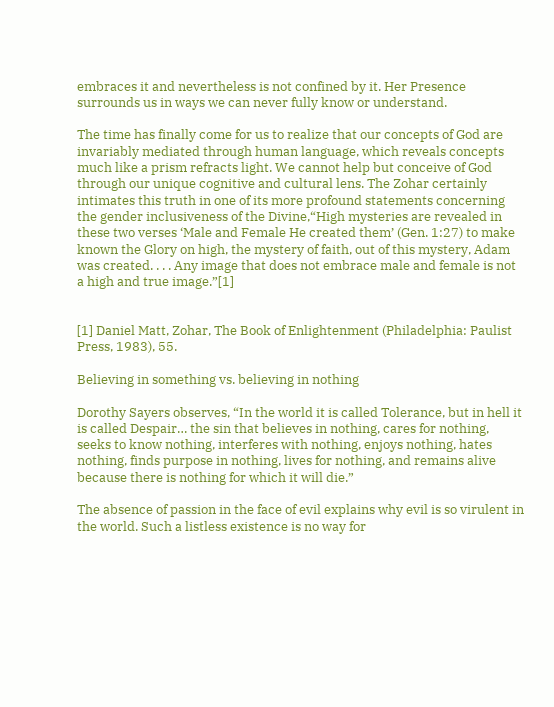embraces it and nevertheless is not confined by it. Her Presence surrounds us in ways we can never fully know or understand.

The time has finally come for us to realize that our concepts of God are invariably mediated through human language, which reveals concepts much like a prism refracts light. We cannot help but conceive of God through our unique cognitive and cultural lens. The Zohar certainly intimates this truth in one of its more profound statements concerning the gender inclusiveness of the Divine,“High mysteries are revealed in these two verses ‘Male and Female He created them’ (Gen. 1:27) to make known the Glory on high, the mystery of faith, out of this mystery, Adam was created. . . . Any image that does not embrace male and female is not a high and true image.”[1]


[1] Daniel Matt, Zohar, The Book of Enlightenment (Philadelphia: Paulist Press, 1983), 55.

Believing in something vs. believing in nothing

Dorothy Sayers observes, “In the world it is called Tolerance, but in hell it is called Despair… the sin that believes in nothing, cares for nothing, seeks to know nothing, interferes with nothing, enjoys nothing, hates nothing, finds purpose in nothing, lives for nothing, and remains alive because there is nothing for which it will die.”

The absence of passion in the face of evil explains why evil is so virulent in the world. Such a listless existence is no way for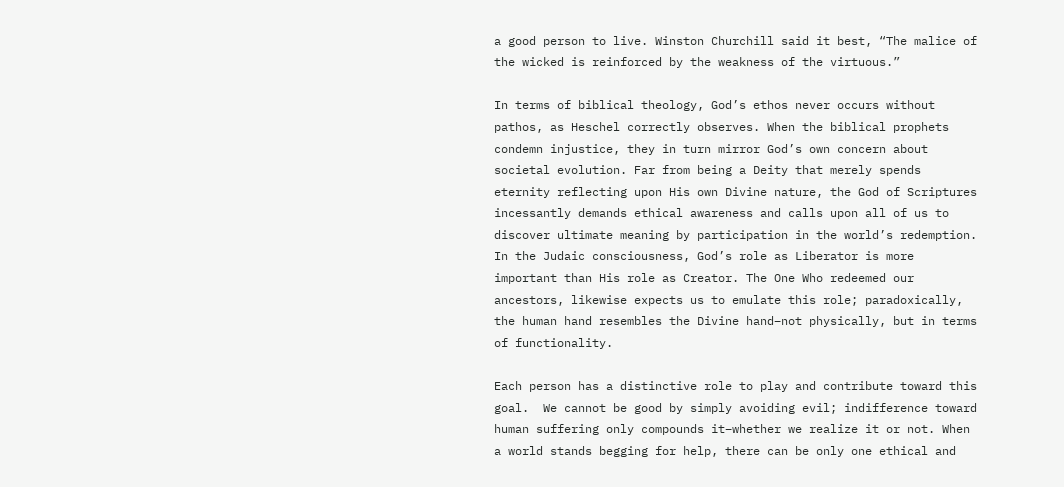a good person to live. Winston Churchill said it best, “The malice of the wicked is reinforced by the weakness of the virtuous.”

In terms of biblical theology, God’s ethos never occurs without pathos, as Heschel correctly observes. When the biblical prophets condemn injustice, they in turn mirror God’s own concern about societal evolution. Far from being a Deity that merely spends eternity reflecting upon His own Divine nature, the God of Scriptures incessantly demands ethical awareness and calls upon all of us to discover ultimate meaning by participation in the world’s redemption. In the Judaic consciousness, God’s role as Liberator is more important than His role as Creator. The One Who redeemed our ancestors, likewise expects us to emulate this role; paradoxically, the human hand resembles the Divine hand–not physically, but in terms of functionality.

Each person has a distinctive role to play and contribute toward this goal.  We cannot be good by simply avoiding evil; indifference toward human suffering only compounds it–whether we realize it or not. When a world stands begging for help, there can be only one ethical and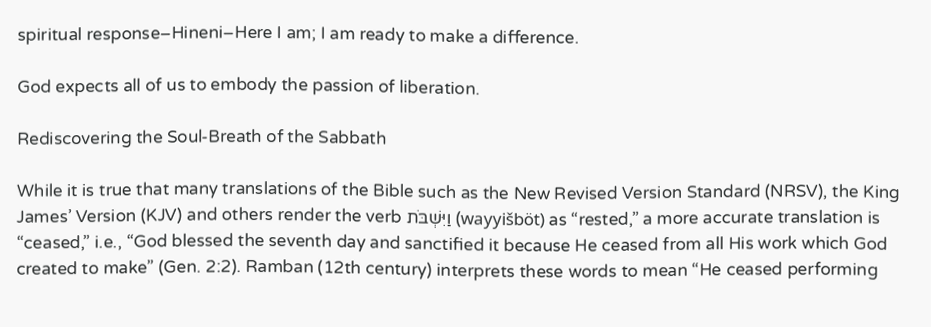spiritual response–Hineni–Here I am; I am ready to make a difference.

God expects all of us to embody the passion of liberation.

Rediscovering the Soul-Breath of the Sabbath

While it is true that many translations of the Bible such as the New Revised Version Standard (NRSV), the King James’ Version (KJV) and others render the verb וַיִּשְׁבֹּת (wayyišböt) as “rested,” a more accurate translation is “ceased,” i.e., “God blessed the seventh day and sanctified it because He ceased from all His work which God created to make” (Gen. 2:2). Ramban (12th century) interprets these words to mean “He ceased performing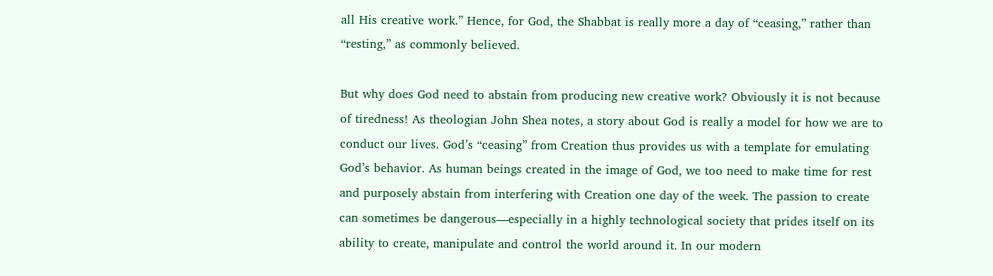all His creative work.” Hence, for God, the Shabbat is really more a day of “ceasing,” rather than “resting,” as commonly believed.

But why does God need to abstain from producing new creative work? Obviously it is not because of tiredness! As theologian John Shea notes, a story about God is really a model for how we are to conduct our lives. God’s “ceasing” from Creation thus provides us with a template for emulating God’s behavior. As human beings created in the image of God, we too need to make time for rest and purposely abstain from interfering with Creation one day of the week. The passion to create can sometimes be dangerous—especially in a highly technological society that prides itself on its ability to create, manipulate and control the world around it. In our modern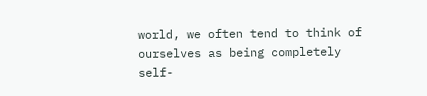world, we often tend to think of ourselves as being completely self-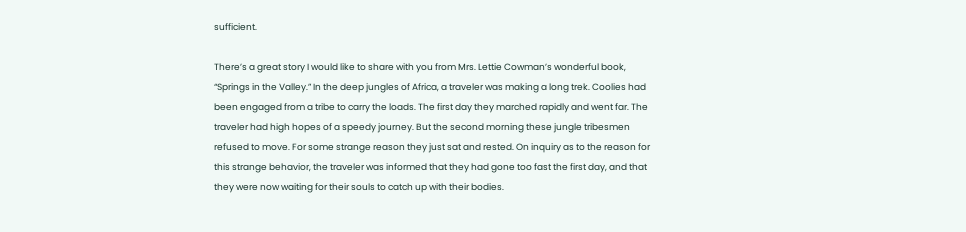sufficient.

There’s a great story I would like to share with you from Mrs. Lettie Cowman’s wonderful book, “Springs in the Valley.” In the deep jungles of Africa, a traveler was making a long trek. Coolies had been engaged from a tribe to carry the loads. The first day they marched rapidly and went far. The traveler had high hopes of a speedy journey. But the second morning these jungle tribesmen refused to move. For some strange reason they just sat and rested. On inquiry as to the reason for this strange behavior, the traveler was informed that they had gone too fast the first day, and that they were now waiting for their souls to catch up with their bodies.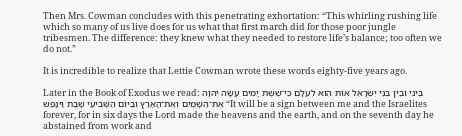Then Mrs. Cowman concludes with this penetrating exhortation: “This whirling rushing life which so many of us live does for us what that first march did for those poor jungle tribesmen. The difference: they knew what they needed to restore life’s balance; too often we do not.”

It is incredible to realize that Lettie Cowman wrote these words eighty-five years ago.

Later in the Book of Exodus we read: בֵּינִי וּבֵין בְּנֵי יִשְׂרָאֵל אוֹת הִוא לְעֹלָם כִּי־שֵׁשֶׁת יָמִים עָשָׂה יְהוָה אֶת־הַשָּׁמַיִם וְאֶת־הָאָרֶץ וּבַיּוֹם הַשְּׁבִיעִי שָׁבַת וַיִּנָּפַשׁ “It will be a sign between me and the Israelites forever, for in six days the Lord made the heavens and the earth, and on the seventh day he abstained from work and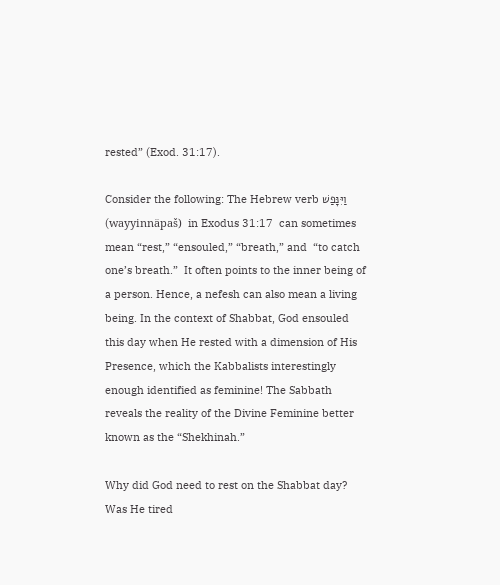rested” (Exod. 31:17).

Consider the following: The Hebrew verb וַיִּנָּפַשׁ (wayyinnäpaš)  in Exodus 31:17  can sometimes mean “rest,” “ensouled,” “breath,” and  “to catch one’s breath.”  It often points to the inner being of a person. Hence, a nefesh can also mean a living being. In the context of Shabbat, God ensouled this day when He rested with a dimension of His Presence, which the Kabbalists interestingly enough identified as feminine! The Sabbath reveals the reality of the Divine Feminine better known as the “Shekhinah.”

Why did God need to rest on the Shabbat day? Was He tired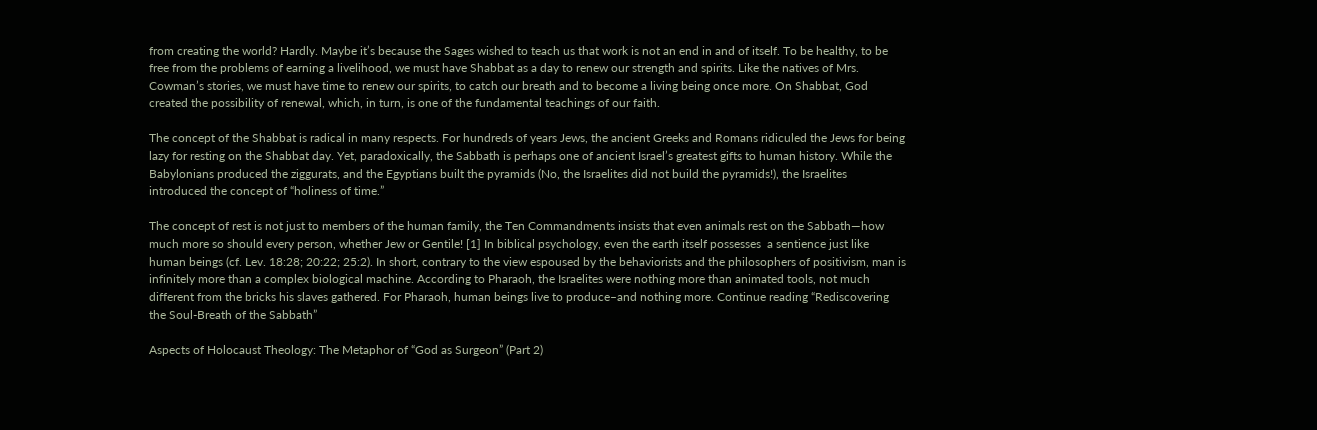from creating the world? Hardly. Maybe it’s because the Sages wished to teach us that work is not an end in and of itself. To be healthy, to be free from the problems of earning a livelihood, we must have Shabbat as a day to renew our strength and spirits. Like the natives of Mrs. Cowman’s stories, we must have time to renew our spirits, to catch our breath and to become a living being once more. On Shabbat, God created the possibility of renewal, which, in turn, is one of the fundamental teachings of our faith.

The concept of the Shabbat is radical in many respects. For hundreds of years Jews, the ancient Greeks and Romans ridiculed the Jews for being lazy for resting on the Shabbat day. Yet, paradoxically, the Sabbath is perhaps one of ancient Israel’s greatest gifts to human history. While the Babylonians produced the ziggurats, and the Egyptians built the pyramids (No, the Israelites did not build the pyramids!), the Israelites introduced the concept of “holiness of time.”

The concept of rest is not just to members of the human family, the Ten Commandments insists that even animals rest on the Sabbath—how much more so should every person, whether Jew or Gentile! [1] In biblical psychology, even the earth itself possesses  a sentience just like human beings (cf. Lev. 18:28; 20:22; 25:2). In short, contrary to the view espoused by the behaviorists and the philosophers of positivism, man is infinitely more than a complex biological machine. According to Pharaoh, the Israelites were nothing more than animated tools, not much different from the bricks his slaves gathered. For Pharaoh, human beings live to produce–and nothing more. Continue reading “Rediscovering the Soul-Breath of the Sabbath”

Aspects of Holocaust Theology: The Metaphor of “God as Surgeon” (Part 2)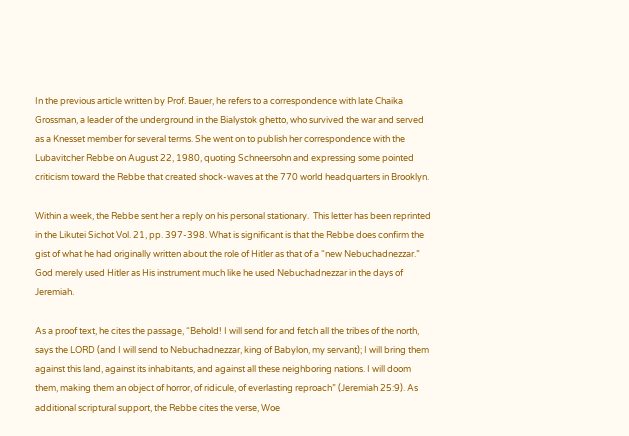In the previous article written by Prof. Bauer, he refers to a correspondence with late Chaika Grossman, a leader of the underground in the Bialystok ghetto, who survived the war and served as a Knesset member for several terms. She went on to publish her correspondence with the Lubavitcher Rebbe on August 22, 1980, quoting Schneersohn and expressing some pointed criticism toward the Rebbe that created shock-waves at the 770 world headquarters in Brooklyn.

Within a week, the Rebbe sent her a reply on his personal stationary.  This letter has been reprinted in the Likutei Sichot Vol. 21, pp. 397-398. What is significant is that the Rebbe does confirm the gist of what he had originally written about the role of Hitler as that of a “new Nebuchadnezzar.” God merely used Hitler as His instrument much like he used Nebuchadnezzar in the days of Jeremiah.

As a proof text, he cites the passage, “Behold! I will send for and fetch all the tribes of the north, says the LORD (and I will send to Nebuchadnezzar, king of Babylon, my servant); I will bring them against this land, against its inhabitants, and against all these neighboring nations. I will doom them, making them an object of horror, of ridicule, of everlasting reproach” (Jeremiah 25:9). As additional scriptural support, the Rebbe cites the verse, Woe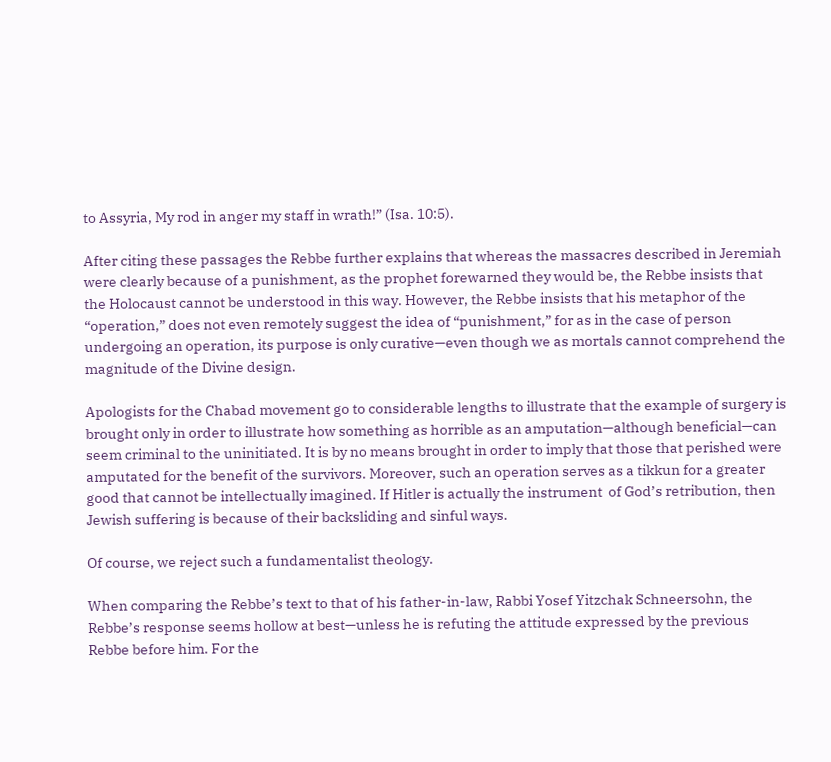to Assyria, My rod in anger my staff in wrath!” (Isa. 10:5).

After citing these passages the Rebbe further explains that whereas the massacres described in Jeremiah were clearly because of a punishment, as the prophet forewarned they would be, the Rebbe insists that the Holocaust cannot be understood in this way. However, the Rebbe insists that his metaphor of the “operation,” does not even remotely suggest the idea of “punishment,” for as in the case of person undergoing an operation, its purpose is only curative—even though we as mortals cannot comprehend the magnitude of the Divine design.

Apologists for the Chabad movement go to considerable lengths to illustrate that the example of surgery is brought only in order to illustrate how something as horrible as an amputation—although beneficial—can seem criminal to the uninitiated. It is by no means brought in order to imply that those that perished were amputated for the benefit of the survivors. Moreover, such an operation serves as a tikkun for a greater good that cannot be intellectually imagined. If Hitler is actually the instrument  of God’s retribution, then Jewish suffering is because of their backsliding and sinful ways.

Of course, we reject such a fundamentalist theology.

When comparing the Rebbe’s text to that of his father-in-law, Rabbi Yosef Yitzchak Schneersohn, the Rebbe’s response seems hollow at best—unless he is refuting the attitude expressed by the previous Rebbe before him. For the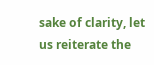sake of clarity, let us reiterate the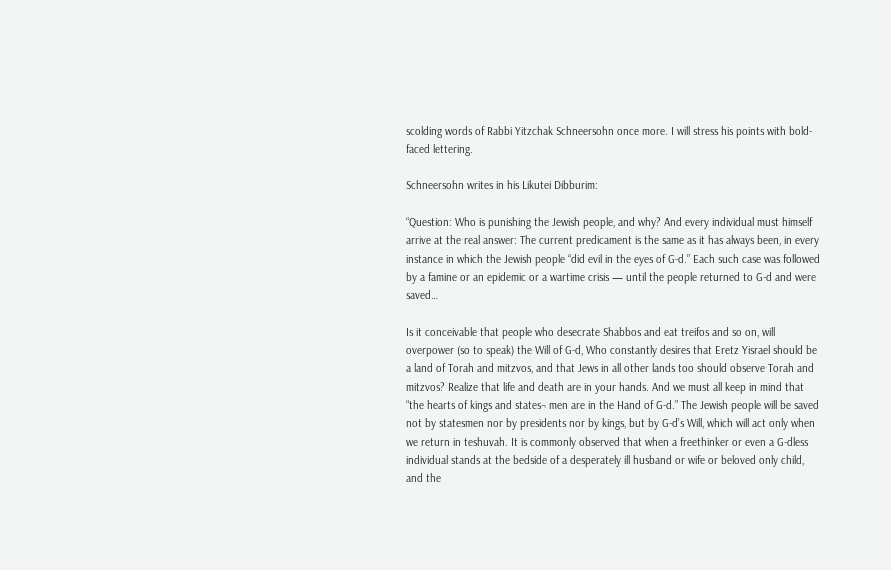scolding words of Rabbi Yitzchak Schneersohn once more. I will stress his points with bold-faced lettering.

Schneersohn writes in his Likutei Dibburim:

“Question: Who is punishing the Jewish people, and why? And every individual must himself arrive at the real answer: The current predicament is the same as it has always been, in every instance in which the Jewish people “did evil in the eyes of G-d.” Each such case was followed by a famine or an epidemic or a wartime crisis — until the people returned to G-d and were saved…

Is it conceivable that people who desecrate Shabbos and eat treifos and so on, will overpower (so to speak) the Will of G-d, Who constantly desires that Eretz Yisrael should be a land of Torah and mitzvos, and that Jews in all other lands too should observe Torah and mitzvos? Realize that life and death are in your hands. And we must all keep in mind that “the hearts of kings and states¬ men are in the Hand of G-d.” The Jewish people will be saved not by statesmen nor by presidents nor by kings, but by G-d’s Will, which will act only when we return in teshuvah. It is commonly observed that when a freethinker or even a G-dless individual stands at the bedside of a desperately ill husband or wife or beloved only child, and the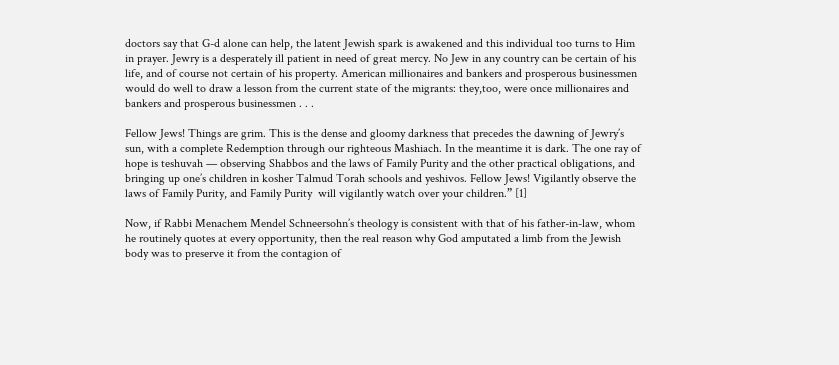doctors say that G-d alone can help, the latent Jewish spark is awakened and this individual too turns to Him in prayer. Jewry is a desperately ill patient in need of great mercy. No Jew in any country can be certain of his life, and of course not certain of his property. American millionaires and bankers and prosperous businessmen would do well to draw a lesson from the current state of the migrants: they,too, were once millionaires and bankers and prosperous businessmen . . .

Fellow Jews! Things are grim. This is the dense and gloomy darkness that precedes the dawning of Jewry’s sun, with a complete Redemption through our righteous Mashiach. In the meantime it is dark. The one ray of hope is teshuvah — observing Shabbos and the laws of Family Purity and the other practical obligations, and bringing up one’s children in kosher Talmud Torah schools and yeshivos. Fellow Jews! Vigilantly observe the laws of Family Purity, and Family Purity  will vigilantly watch over your children.” [1]

Now, if Rabbi Menachem Mendel Schneersohn’s theology is consistent with that of his father-in-law, whom he routinely quotes at every opportunity, then the real reason why God amputated a limb from the Jewish body was to preserve it from the contagion of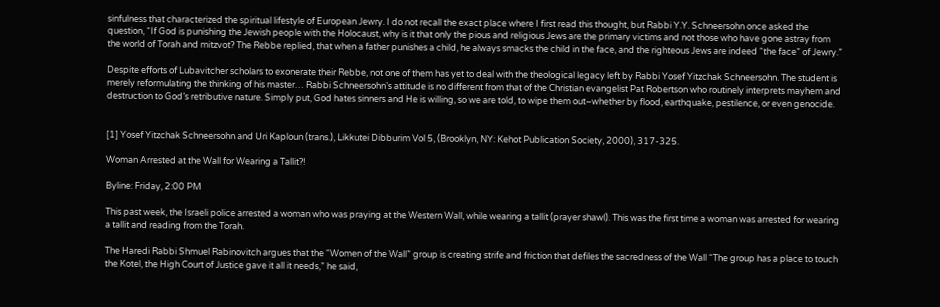sinfulness that characterized the spiritual lifestyle of European Jewry. I do not recall the exact place where I first read this thought, but Rabbi Y.Y. Schneersohn once asked the question, “If God is punishing the Jewish people with the Holocaust, why is it that only the pious and religious Jews are the primary victims and not those who have gone astray from the world of Torah and mitzvot? The Rebbe replied, that when a father punishes a child, he always smacks the child in the face, and the righteous Jews are indeed “the face” of Jewry.”

Despite efforts of Lubavitcher scholars to exonerate their Rebbe, not one of them has yet to deal with the theological legacy left by Rabbi Yosef Yitzchak Schneersohn. The student is merely reformulating the thinking of his master… Rabbi Schneersohn’s attitude is no different from that of the Christian evangelist Pat Robertson who routinely interprets mayhem and destruction to God’s retributive nature. Simply put, God hates sinners and He is willing, so we are told, to wipe them out–whether by flood, earthquake, pestilence, or even genocide.


[1] Yosef Yitzchak Schneersohn and Uri Kaploun (trans.), Likkutei Dibburim Vol 5, (Brooklyn, NY: Kehot Publication Society, 2000), 317-325.

Woman Arrested at the Wall for Wearing a Tallit?!

Byline: Friday, 2:00 PM

This past week, the Israeli police arrested a woman who was praying at the Western Wall, while wearing a tallit (prayer shawl). This was the first time a woman was arrested for wearing a tallit and reading from the Torah.

The Haredi Rabbi Shmuel Rabinovitch argues that the “Women of the Wall” group is creating strife and friction that defiles the sacredness of the Wall “The group has a place to touch the Kotel, the High Court of Justice gave it all it needs,” he said,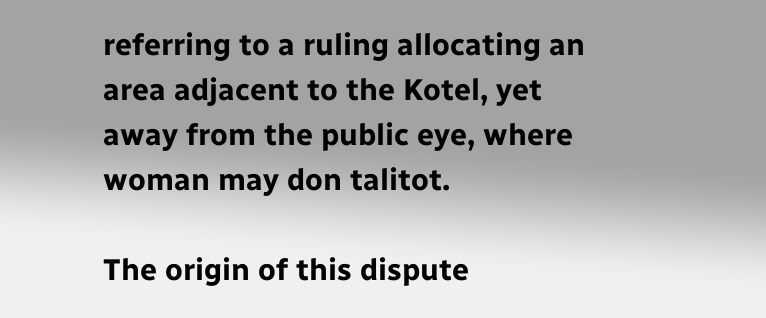referring to a ruling allocating an area adjacent to the Kotel, yet away from the public eye, where woman may don talitot.

The origin of this dispute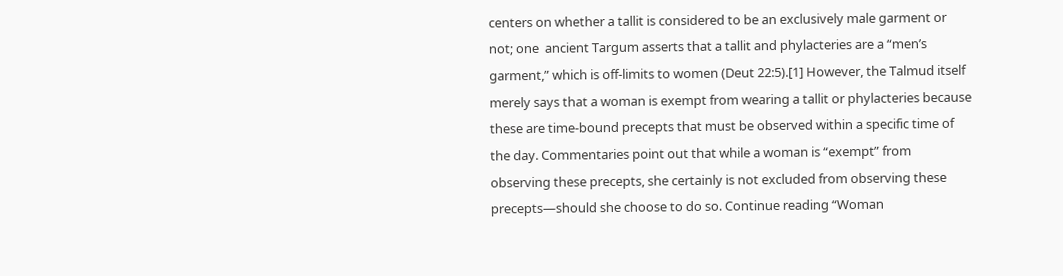centers on whether a tallit is considered to be an exclusively male garment or not; one  ancient Targum asserts that a tallit and phylacteries are a “men’s garment,” which is off-limits to women (Deut 22:5).[1] However, the Talmud itself merely says that a woman is exempt from wearing a tallit or phylacteries because these are time-bound precepts that must be observed within a specific time of the day. Commentaries point out that while a woman is “exempt” from observing these precepts, she certainly is not excluded from observing these precepts—should she choose to do so. Continue reading “Woman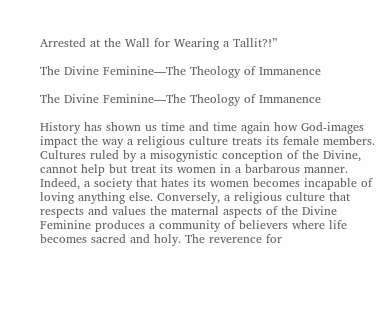Arrested at the Wall for Wearing a Tallit?!”

The Divine Feminine—The Theology of Immanence

The Divine Feminine—The Theology of Immanence

History has shown us time and time again how God-images impact the way a religious culture treats its female members. Cultures ruled by a misogynistic conception of the Divine, cannot help but treat its women in a barbarous manner. Indeed, a society that hates its women becomes incapable of loving anything else. Conversely, a religious culture that respects and values the maternal aspects of the Divine Feminine produces a community of believers where life becomes sacred and holy. The reverence for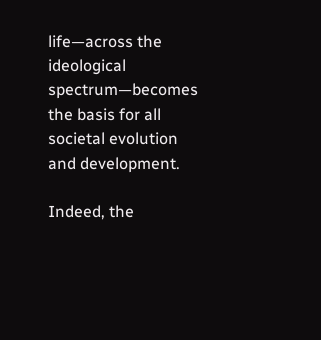life—across the ideological spectrum—becomes the basis for all societal evolution and development.

Indeed, the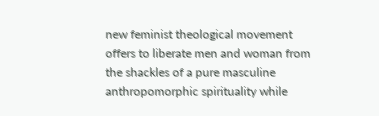new feminist theological movement offers to liberate men and woman from the shackles of a pure masculine anthropomorphic spirituality while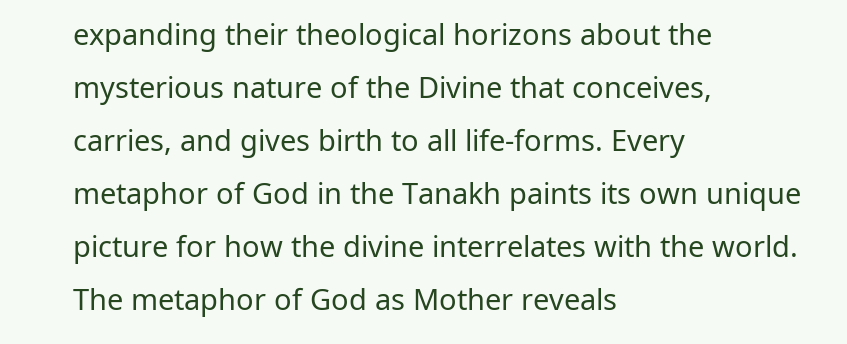expanding their theological horizons about the mysterious nature of the Divine that conceives, carries, and gives birth to all life-forms. Every metaphor of God in the Tanakh paints its own unique picture for how the divine interrelates with the world. The metaphor of God as Mother reveals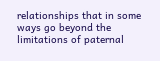relationships that in some ways go beyond the limitations of paternal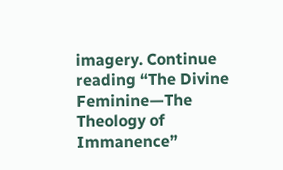imagery. Continue reading “The Divine Feminine—The Theology of Immanence”